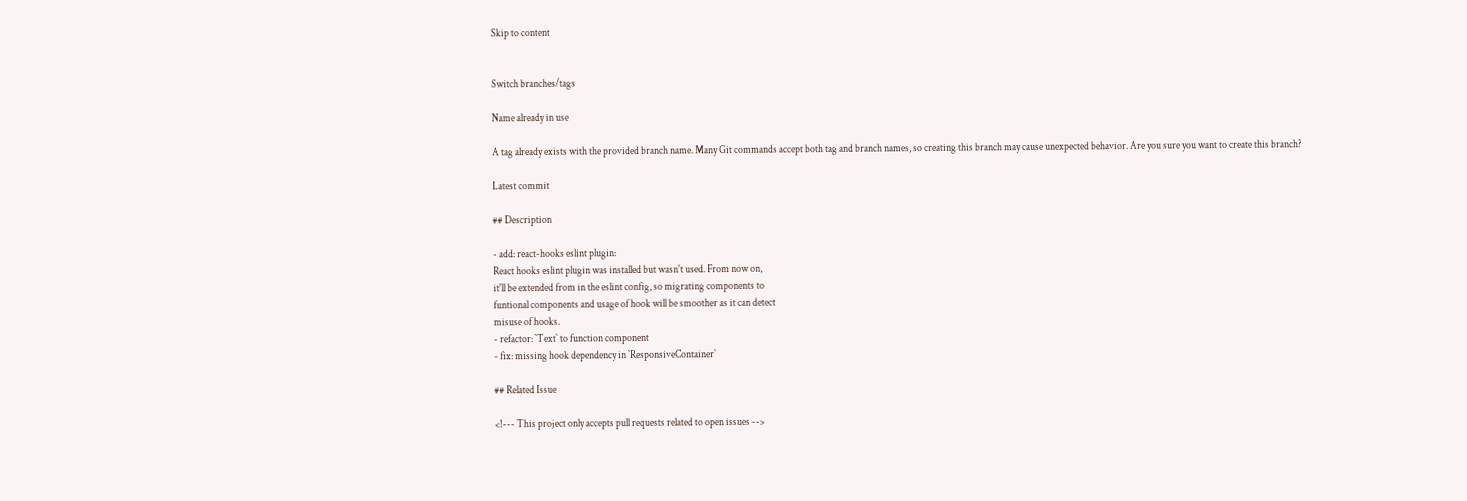Skip to content


Switch branches/tags

Name already in use

A tag already exists with the provided branch name. Many Git commands accept both tag and branch names, so creating this branch may cause unexpected behavior. Are you sure you want to create this branch?

Latest commit

## Description

- add: react-hooks eslint plugin:
React hooks eslint plugin was installed but wasn't used. From now on,
it'll be extended from in the eslint config, so migrating components to
funtional components and usage of hook will be smoother as it can detect
misuse of hooks.
- refactor: `Text` to function component
- fix: missing hook dependency in `ResponsiveContainer`

## Related Issue

<!--- This project only accepts pull requests related to open issues -->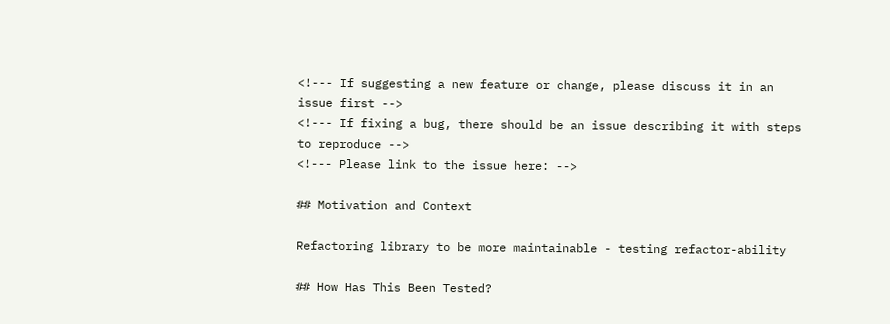<!--- If suggesting a new feature or change, please discuss it in an
issue first -->
<!--- If fixing a bug, there should be an issue describing it with steps
to reproduce -->
<!--- Please link to the issue here: -->

## Motivation and Context

Refactoring library to be more maintainable - testing refactor-ability

## How Has This Been Tested?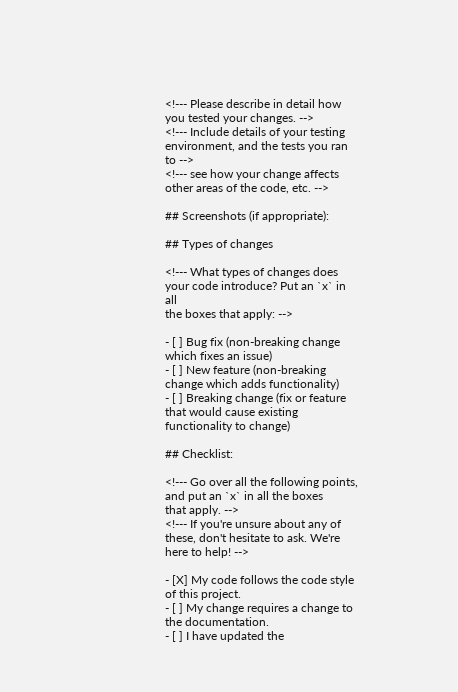<!--- Please describe in detail how you tested your changes. -->
<!--- Include details of your testing environment, and the tests you ran
to -->
<!--- see how your change affects other areas of the code, etc. -->

## Screenshots (if appropriate):

## Types of changes

<!--- What types of changes does your code introduce? Put an `x` in all
the boxes that apply: -->

- [ ] Bug fix (non-breaking change which fixes an issue)
- [ ] New feature (non-breaking change which adds functionality)
- [ ] Breaking change (fix or feature that would cause existing
functionality to change)

## Checklist:

<!--- Go over all the following points, and put an `x` in all the boxes
that apply. -->
<!--- If you're unsure about any of these, don't hesitate to ask. We're
here to help! -->

- [X] My code follows the code style of this project.
- [ ] My change requires a change to the documentation.
- [ ] I have updated the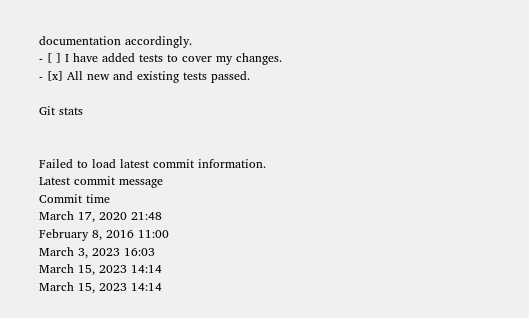documentation accordingly.
- [ ] I have added tests to cover my changes.
- [x] All new and existing tests passed.

Git stats


Failed to load latest commit information.
Latest commit message
Commit time
March 17, 2020 21:48
February 8, 2016 11:00
March 3, 2023 16:03
March 15, 2023 14:14
March 15, 2023 14:14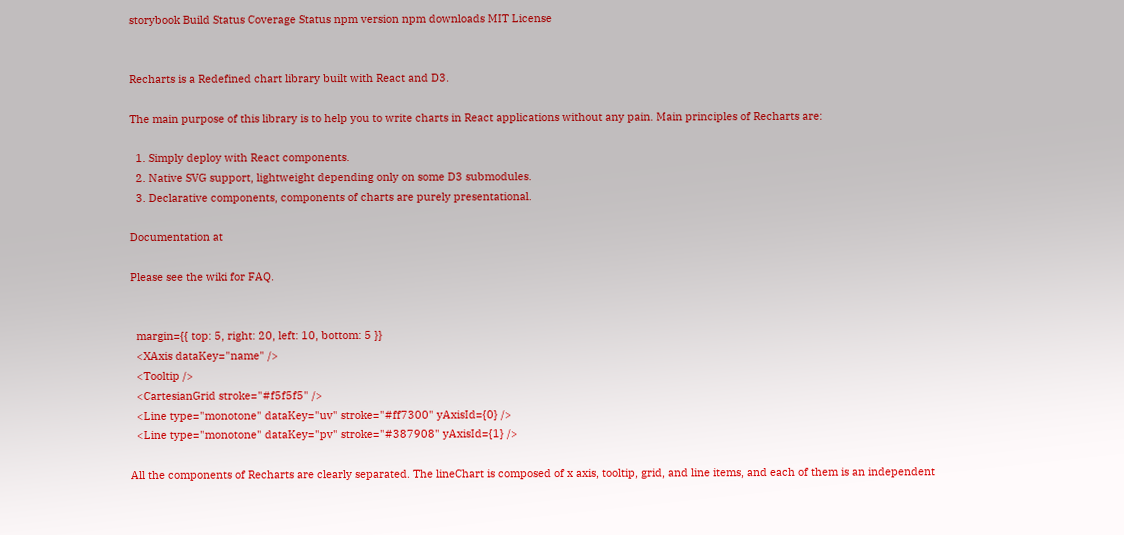storybook Build Status Coverage Status npm version npm downloads MIT License


Recharts is a Redefined chart library built with React and D3.

The main purpose of this library is to help you to write charts in React applications without any pain. Main principles of Recharts are:

  1. Simply deploy with React components.
  2. Native SVG support, lightweight depending only on some D3 submodules.
  3. Declarative components, components of charts are purely presentational.

Documentation at

Please see the wiki for FAQ.


  margin={{ top: 5, right: 20, left: 10, bottom: 5 }}
  <XAxis dataKey="name" />
  <Tooltip />
  <CartesianGrid stroke="#f5f5f5" />
  <Line type="monotone" dataKey="uv" stroke="#ff7300" yAxisId={0} />
  <Line type="monotone" dataKey="pv" stroke="#387908" yAxisId={1} />

All the components of Recharts are clearly separated. The lineChart is composed of x axis, tooltip, grid, and line items, and each of them is an independent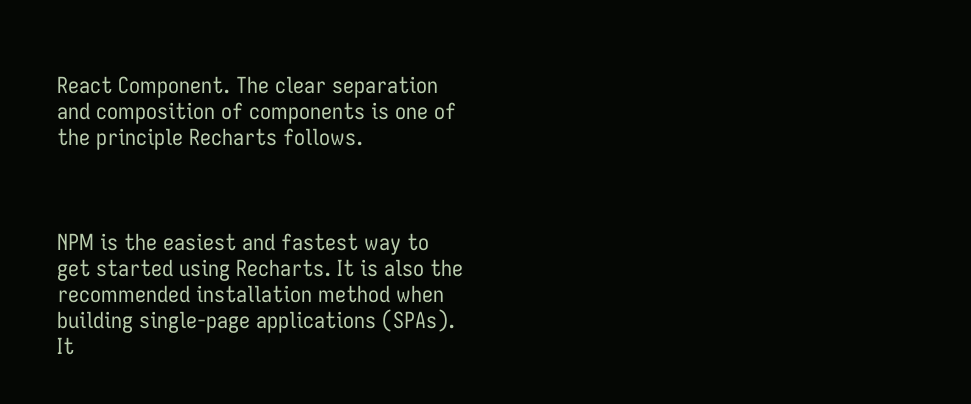React Component. The clear separation and composition of components is one of the principle Recharts follows.



NPM is the easiest and fastest way to get started using Recharts. It is also the recommended installation method when building single-page applications (SPAs). It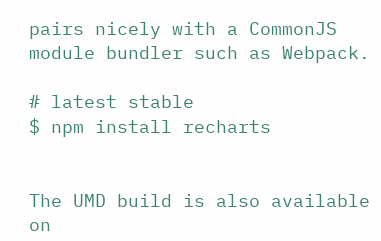pairs nicely with a CommonJS module bundler such as Webpack.

# latest stable
$ npm install recharts


The UMD build is also available on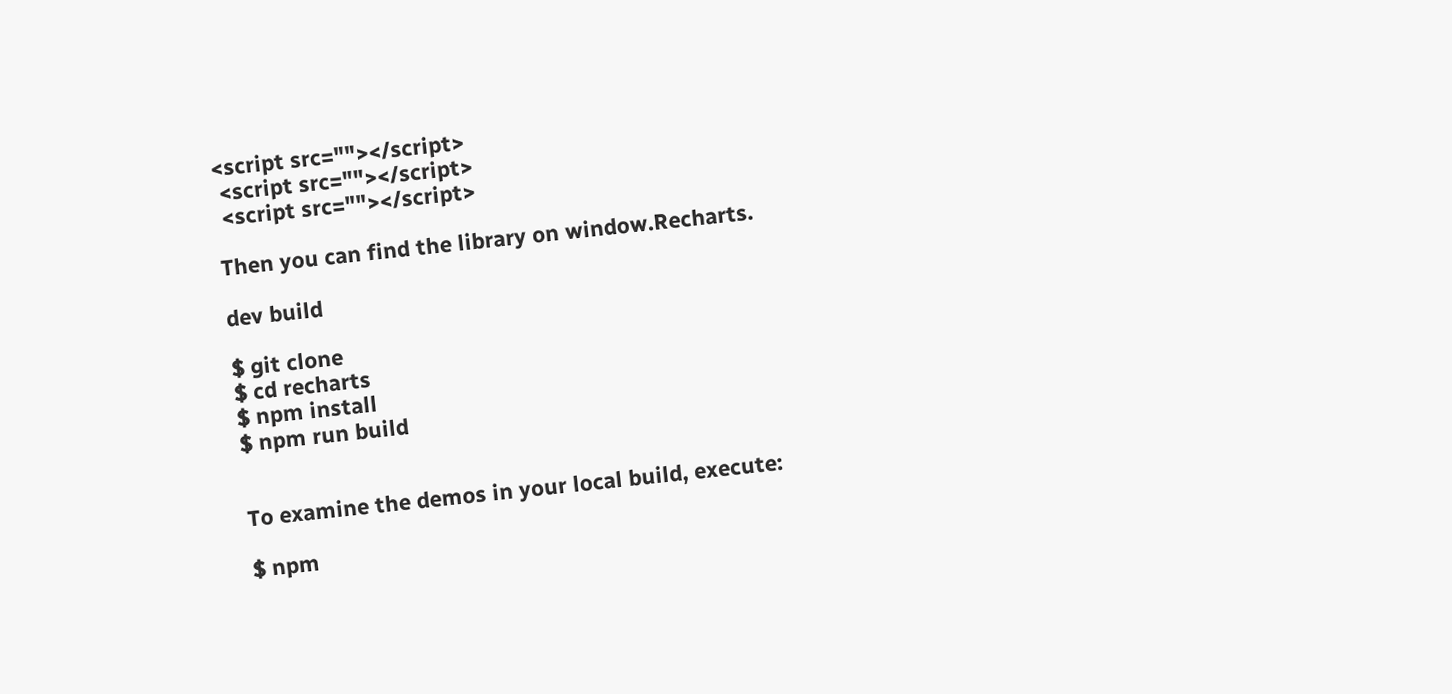<script src=""></script>
 <script src=""></script>
 <script src=""></script>

Then you can find the library on window.Recharts.

dev build

$ git clone
$ cd recharts
$ npm install
$ npm run build


To examine the demos in your local build, execute:

$ npm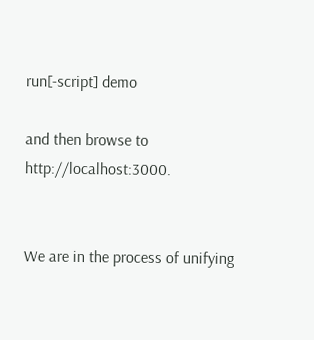run[-script] demo

and then browse to http://localhost:3000.


We are in the process of unifying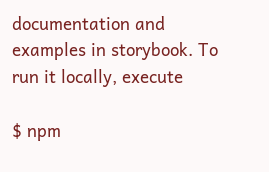documentation and examples in storybook. To run it locally, execute

$ npm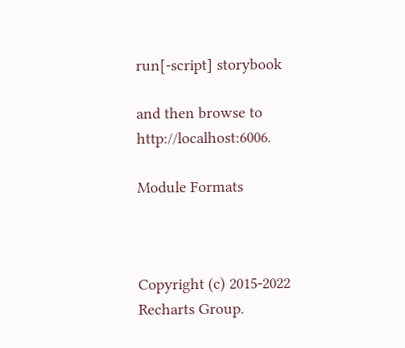run[-script] storybook

and then browse to http://localhost:6006.

Module Formats



Copyright (c) 2015-2022 Recharts Group.